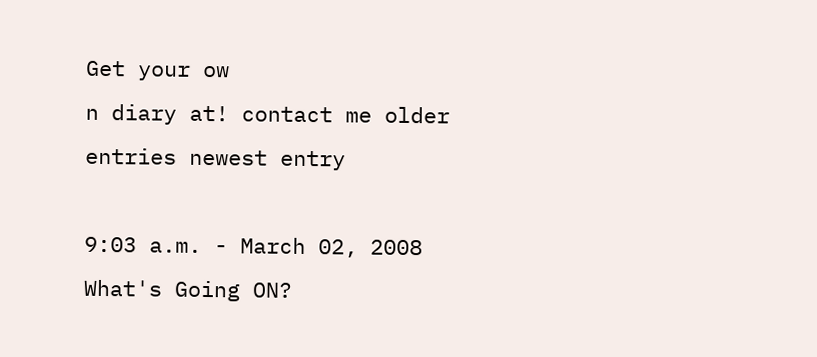Get your ow
n diary at! contact me older entries newest entry

9:03 a.m. - March 02, 2008
What's Going ON?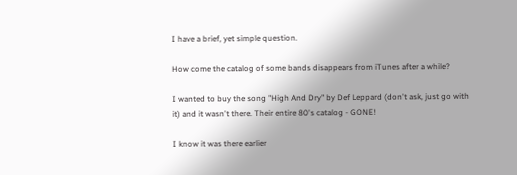I have a brief, yet simple question.

How come the catalog of some bands disappears from iTunes after a while?

I wanted to buy the song "High And Dry" by Def Leppard (don't ask, just go with it) and it wasn't there. Their entire 80's catalog - GONE!

I know it was there earlier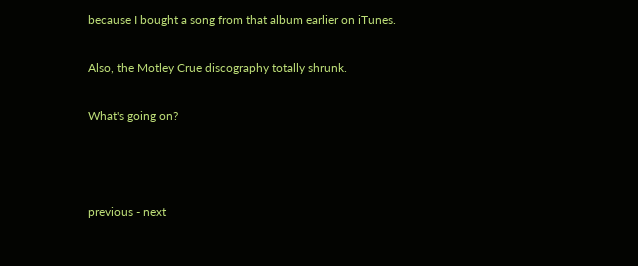because I bought a song from that album earlier on iTunes.

Also, the Motley Crue discography totally shrunk.

What's going on?



previous - next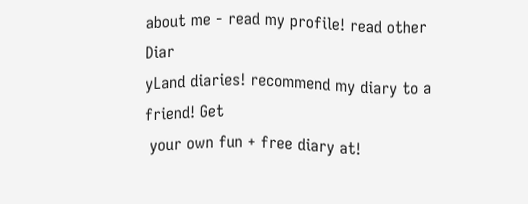about me - read my profile! read other Diar
yLand diaries! recommend my diary to a friend! Get
 your own fun + free diary at!